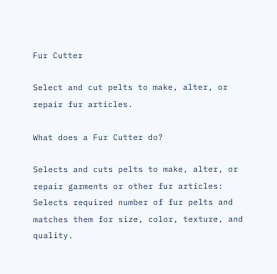Fur Cutter

Select and cut pelts to make, alter, or repair fur articles.

What does a Fur Cutter do?

Selects and cuts pelts to make, alter, or repair garments or other fur articles: Selects required number of fur pelts and matches them for size, color, texture, and quality.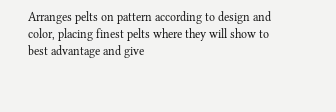Arranges pelts on pattern according to design and color, placing finest pelts where they will show to best advantage and give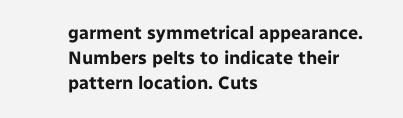garment symmetrical appearance. Numbers pelts to indicate their pattern location. Cuts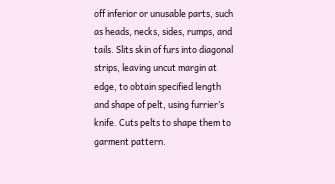off inferior or unusable parts, such as heads, necks, sides, rumps, and tails. Slits skin of furs into diagonal strips, leaving uncut margin at edge, to obtain specified length and shape of pelt, using furrier’s knife. Cuts pelts to shape them to garment pattern.